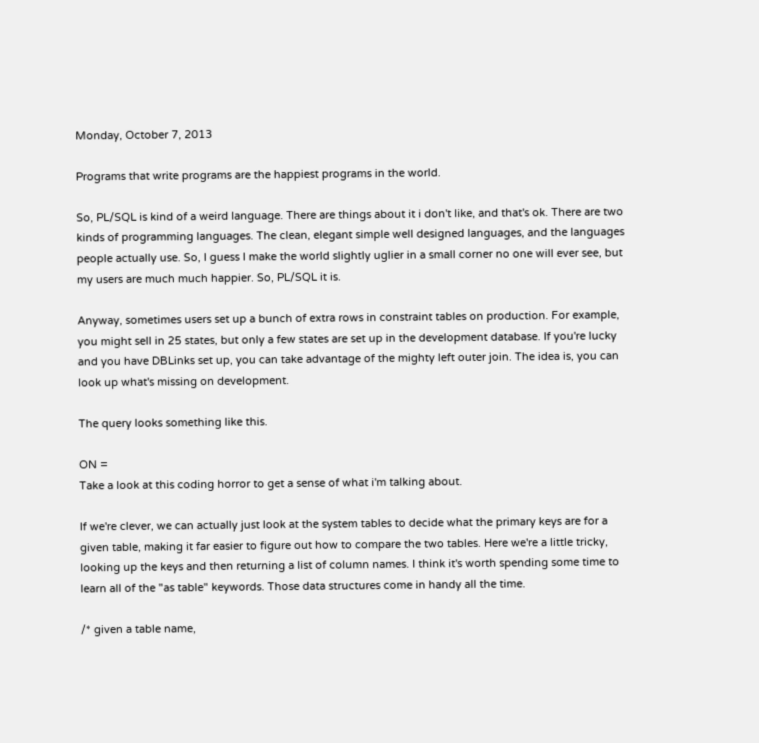Monday, October 7, 2013

Programs that write programs are the happiest programs in the world.

So, PL/SQL is kind of a weird language. There are things about it i don't like, and that's ok. There are two kinds of programming languages. The clean, elegant simple well designed languages, and the languages people actually use. So, I guess I make the world slightly uglier in a small corner no one will ever see, but my users are much much happier. So, PL/SQL it is.

Anyway, sometimes users set up a bunch of extra rows in constraint tables on production. For example, you might sell in 25 states, but only a few states are set up in the development database. If you're lucky and you have DBLinks set up, you can take advantage of the mighty left outer join. The idea is, you can look up what's missing on development.

The query looks something like this.

ON =
Take a look at this coding horror to get a sense of what i'm talking about.

If we're clever, we can actually just look at the system tables to decide what the primary keys are for a given table, making it far easier to figure out how to compare the two tables. Here we're a little tricky, looking up the keys and then returning a list of column names. I think it's worth spending some time to learn all of the "as table" keywords. Those data structures come in handy all the time.

/* given a table name,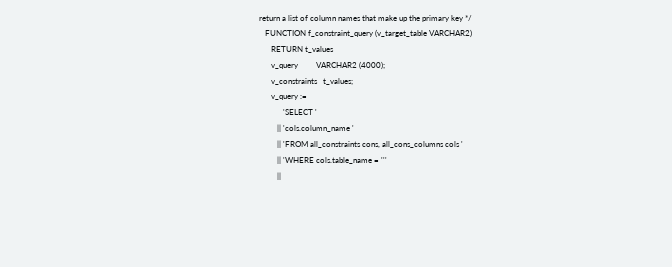return a list of column names that make up the primary key */
   FUNCTION f_constraint_query (v_target_table VARCHAR2)
      RETURN t_values
      v_query         VARCHAR2 (4000);
      v_constraints   t_values;
      v_query :=
            'SELECT '
         || 'cols.column_name '
         || 'FROM all_constraints cons, all_cons_columns cols '
         || 'WHERE cols.table_name = '''
         ||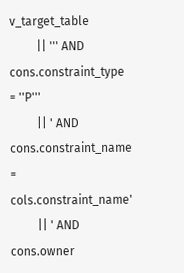v_target_table
         || ''' AND cons.constraint_type = ''P'''
         || ' AND cons.constraint_name = cols.constraint_name'
         || ' AND cons.owner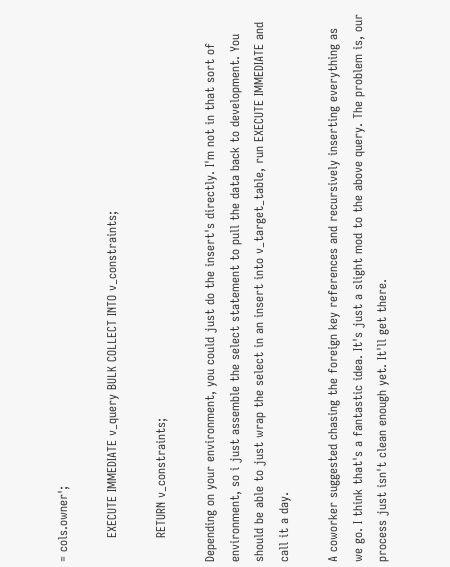= cols.owner';

      EXECUTE IMMEDIATE v_query BULK COLLECT INTO v_constraints;

      RETURN v_constraints;

Depending on your environment, you could just do the insert's directly. I'm not in that sort of environment, so i just assemble the select statement to pull the data back to development. You should be able to just wrap the select in an insert into v_target_table, run EXECUTE IMMEDIATE and call it a day.

A coworker suggested chasing the foreign key references and recursively inserting everything as we go. I think that's a fantastic idea. It's just a slight mod to the above query. The problem is, our process just isn't clean enough yet. It'll get there.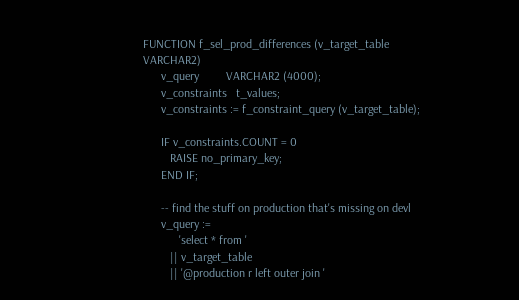FUNCTION f_sel_prod_differences (v_target_table VARCHAR2)
      v_query         VARCHAR2 (4000);
      v_constraints   t_values;
      v_constraints := f_constraint_query (v_target_table);

      IF v_constraints.COUNT = 0
         RAISE no_primary_key;
      END IF;

      -- find the stuff on production that's missing on devl
      v_query :=
            'select * from '
         || v_target_table
         || '@production r left outer join '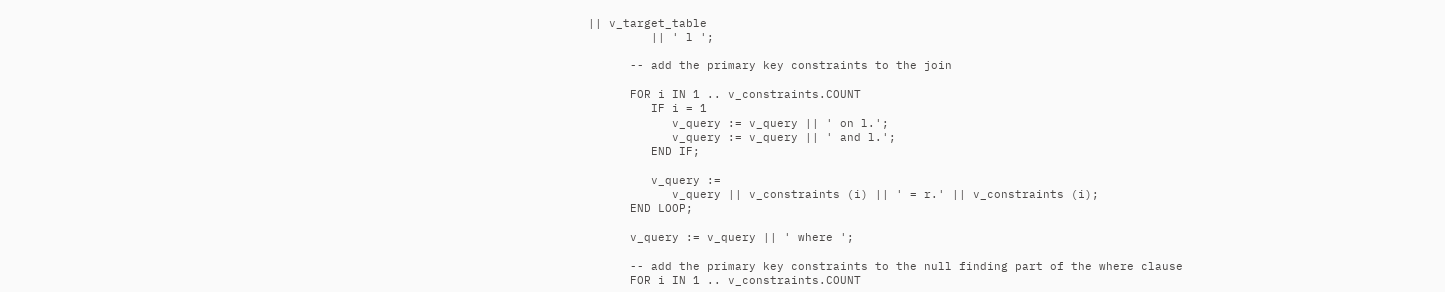|| v_target_table
         || ' l ';

      -- add the primary key constraints to the join

      FOR i IN 1 .. v_constraints.COUNT
         IF i = 1
            v_query := v_query || ' on l.';
            v_query := v_query || ' and l.';
         END IF;

         v_query :=
            v_query || v_constraints (i) || ' = r.' || v_constraints (i);
      END LOOP;

      v_query := v_query || ' where ';

      -- add the primary key constraints to the null finding part of the where clause
      FOR i IN 1 .. v_constraints.COUNT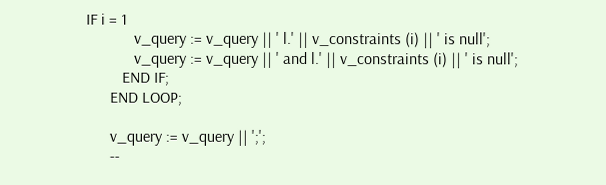IF i = 1
            v_query := v_query || ' l.' || v_constraints (i) || ' is null';
            v_query := v_query || ' and l.' || v_constraints (i) || ' is null';
         END IF;
      END LOOP;

      v_query := v_query || ';';
      --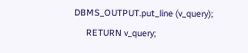DBMS_OUTPUT.put_line (v_query);
      RETURN v_query;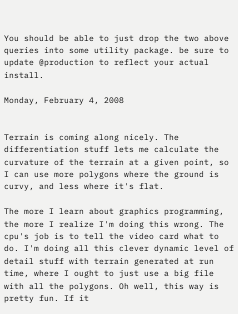You should be able to just drop the two above queries into some utility package. be sure to update @production to reflect your actual install.

Monday, February 4, 2008


Terrain is coming along nicely. The differentiation stuff lets me calculate the curvature of the terrain at a given point, so I can use more polygons where the ground is curvy, and less where it's flat.

The more I learn about graphics programming, the more I realize I'm doing this wrong. The cpu's job is to tell the video card what to do. I'm doing all this clever dynamic level of detail stuff with terrain generated at run time, where I ought to just use a big file with all the polygons. Oh well, this way is pretty fun. If it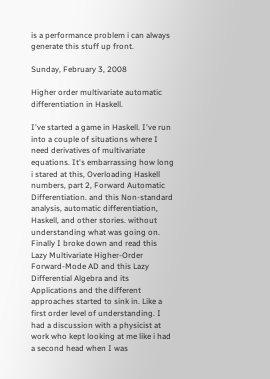is a performance problem i can always generate this stuff up front.

Sunday, February 3, 2008

Higher order multivariate automatic differentiation in Haskell.

I've started a game in Haskell. I've run into a couple of situations where I need derivatives of multivariate equations. It's embarrassing how long i stared at this, Overloading Haskell numbers, part 2, Forward Automatic Differentiation. and this Non-standard analysis, automatic differentiation, Haskell, and other stories. without understanding what was going on. Finally I broke down and read this Lazy Multivariate Higher-Order Forward-Mode AD and this Lazy Differential Algebra and its Applications and the different approaches started to sink in. Like a first order level of understanding. I had a discussion with a physicist at work who kept looking at me like i had a second head when I was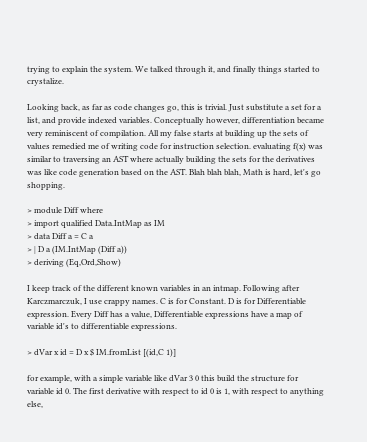trying to explain the system. We talked through it, and finally things started to crystalize.

Looking back, as far as code changes go, this is trivial. Just substitute a set for a list, and provide indexed variables. Conceptually however, differentiation became very reminiscent of compilation. All my false starts at building up the sets of values remedied me of writing code for instruction selection. evaluating f(x) was similar to traversing an AST where actually building the sets for the derivatives was like code generation based on the AST. Blah blah blah, Math is hard, let's go shopping.

> module Diff where
> import qualified Data.IntMap as IM
> data Diff a = C a
> | D a (IM.IntMap (Diff a))
> deriving (Eq,Ord,Show)

I keep track of the different known variables in an intmap. Following after Karczmarczuk, I use crappy names. C is for Constant. D is for Differentiable expression. Every Diff has a value, Differentiable expressions have a map of variable id's to differentiable expressions.

> dVar x id = D x $ IM.fromList [(id,C 1)]

for example, with a simple variable like dVar 3 0 this build the structure for variable id 0. The first derivative with respect to id 0 is 1, with respect to anything else,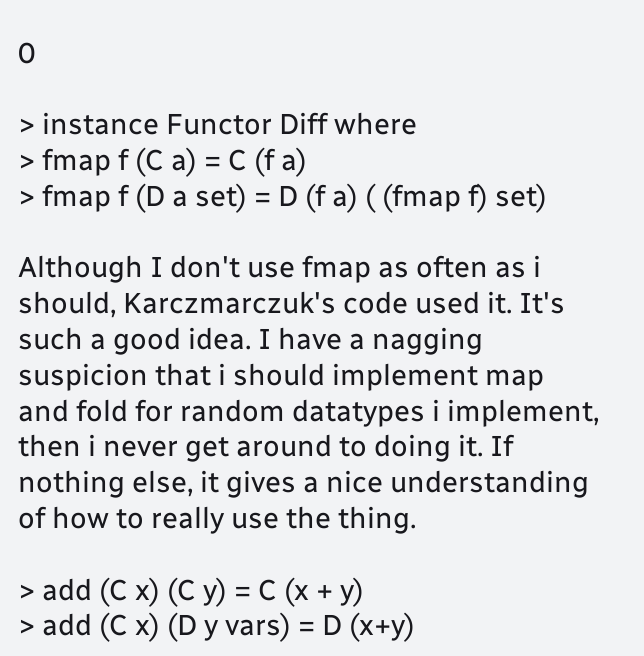0

> instance Functor Diff where
> fmap f (C a) = C (f a)
> fmap f (D a set) = D (f a) ( (fmap f) set)

Although I don't use fmap as often as i should, Karczmarczuk's code used it. It's such a good idea. I have a nagging suspicion that i should implement map and fold for random datatypes i implement, then i never get around to doing it. If nothing else, it gives a nice understanding of how to really use the thing.

> add (C x) (C y) = C (x + y)
> add (C x) (D y vars) = D (x+y)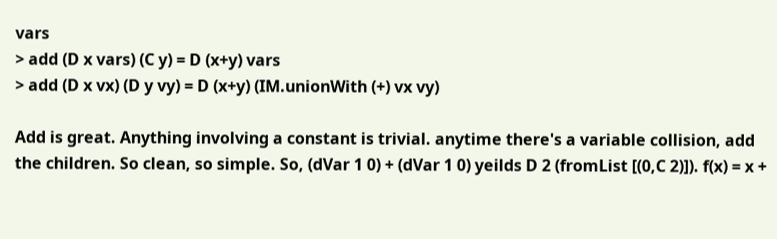vars
> add (D x vars) (C y) = D (x+y) vars
> add (D x vx) (D y vy) = D (x+y) (IM.unionWith (+) vx vy)

Add is great. Anything involving a constant is trivial. anytime there's a variable collision, add the children. So clean, so simple. So, (dVar 1 0) + (dVar 1 0) yeilds D 2 (fromList [(0,C 2)]). f(x) = x +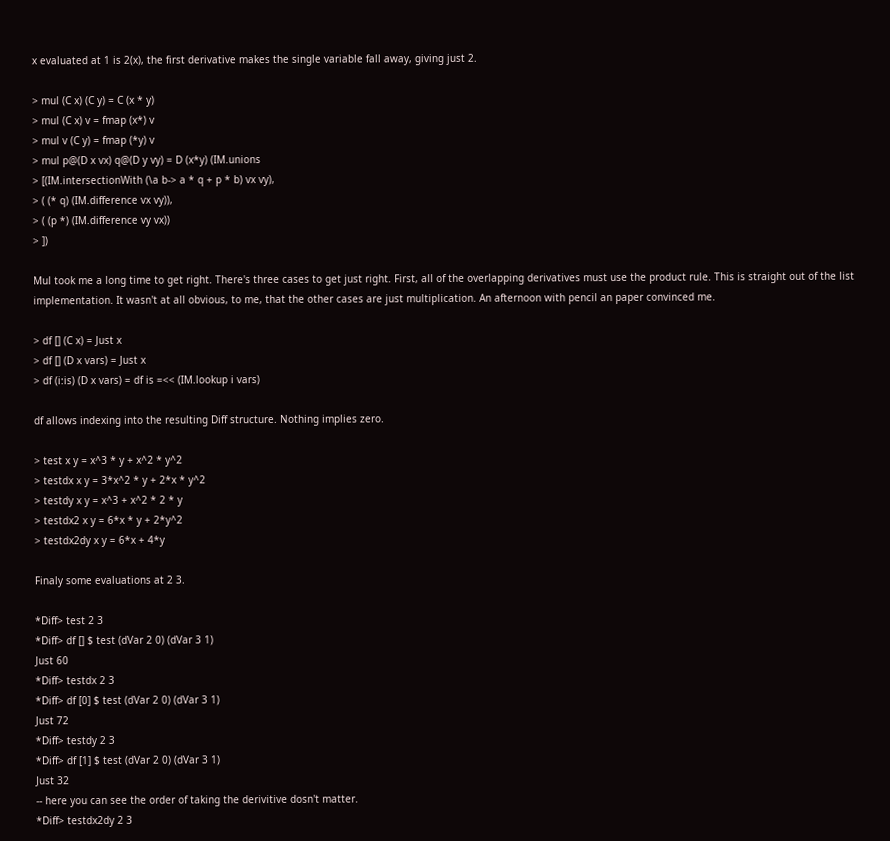x evaluated at 1 is 2(x), the first derivative makes the single variable fall away, giving just 2.

> mul (C x) (C y) = C (x * y)
> mul (C x) v = fmap (x*) v
> mul v (C y) = fmap (*y) v
> mul p@(D x vx) q@(D y vy) = D (x*y) (IM.unions
> [(IM.intersectionWith (\a b-> a * q + p * b) vx vy),
> ( (* q) (IM.difference vx vy)),
> ( (p *) (IM.difference vy vx))
> ])

Mul took me a long time to get right. There's three cases to get just right. First, all of the overlapping derivatives must use the product rule. This is straight out of the list implementation. It wasn't at all obvious, to me, that the other cases are just multiplication. An afternoon with pencil an paper convinced me.

> df [] (C x) = Just x
> df [] (D x vars) = Just x
> df (i:is) (D x vars) = df is =<< (IM.lookup i vars)

df allows indexing into the resulting Diff structure. Nothing implies zero.

> test x y = x^3 * y + x^2 * y^2
> testdx x y = 3*x^2 * y + 2*x * y^2
> testdy x y = x^3 + x^2 * 2 * y
> testdx2 x y = 6*x * y + 2*y^2
> testdx2dy x y = 6*x + 4*y

Finaly some evaluations at 2 3.

*Diff> test 2 3
*Diff> df [] $ test (dVar 2 0) (dVar 3 1)
Just 60
*Diff> testdx 2 3
*Diff> df [0] $ test (dVar 2 0) (dVar 3 1)
Just 72
*Diff> testdy 2 3
*Diff> df [1] $ test (dVar 2 0) (dVar 3 1)
Just 32
-- here you can see the order of taking the derivitive dosn't matter.
*Diff> testdx2dy 2 3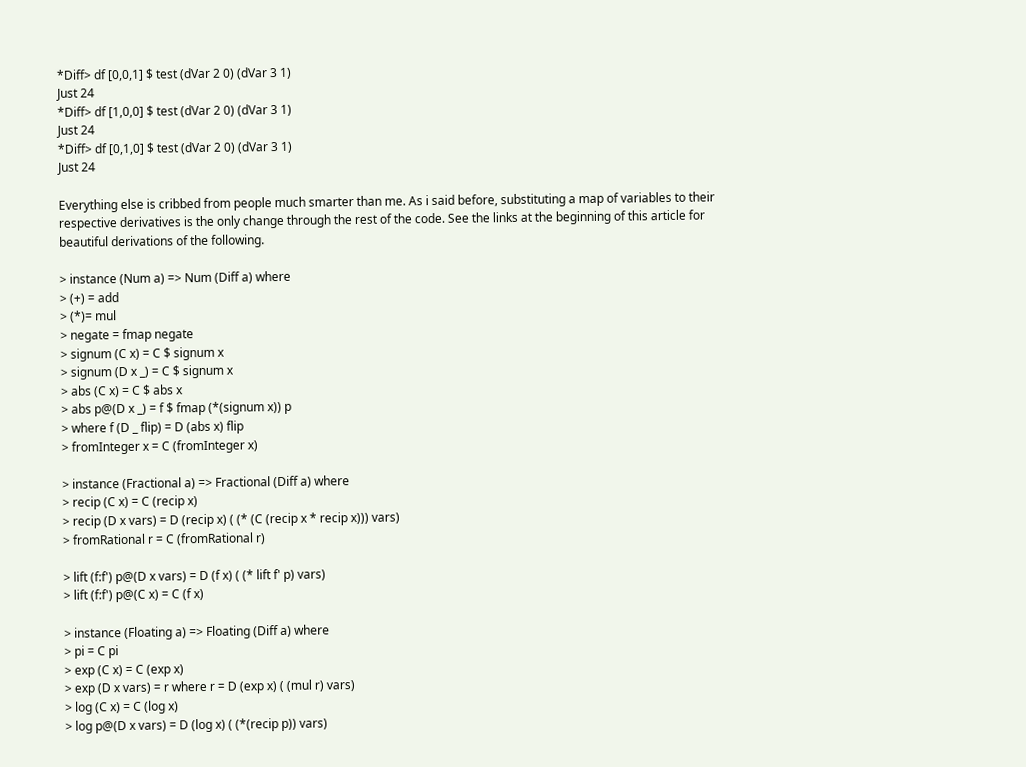*Diff> df [0,0,1] $ test (dVar 2 0) (dVar 3 1)
Just 24
*Diff> df [1,0,0] $ test (dVar 2 0) (dVar 3 1)
Just 24
*Diff> df [0,1,0] $ test (dVar 2 0) (dVar 3 1)
Just 24

Everything else is cribbed from people much smarter than me. As i said before, substituting a map of variables to their respective derivatives is the only change through the rest of the code. See the links at the beginning of this article for beautiful derivations of the following.

> instance (Num a) => Num (Diff a) where
> (+) = add
> (*)= mul
> negate = fmap negate
> signum (C x) = C $ signum x
> signum (D x _) = C $ signum x
> abs (C x) = C $ abs x
> abs p@(D x _) = f $ fmap (*(signum x)) p
> where f (D _ flip) = D (abs x) flip
> fromInteger x = C (fromInteger x)

> instance (Fractional a) => Fractional (Diff a) where
> recip (C x) = C (recip x)
> recip (D x vars) = D (recip x) ( (* (C (recip x * recip x))) vars)
> fromRational r = C (fromRational r)

> lift (f:f') p@(D x vars) = D (f x) ( (* lift f' p) vars)
> lift (f:f') p@(C x) = C (f x)

> instance (Floating a) => Floating (Diff a) where
> pi = C pi
> exp (C x) = C (exp x)
> exp (D x vars) = r where r = D (exp x) ( (mul r) vars)
> log (C x) = C (log x)
> log p@(D x vars) = D (log x) ( (*(recip p)) vars)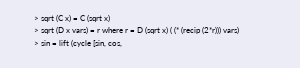> sqrt (C x) = C (sqrt x)
> sqrt (D x vars) = r where r = D (sqrt x) ( (* (recip (2*r))) vars)
> sin = lift (cycle [sin, cos,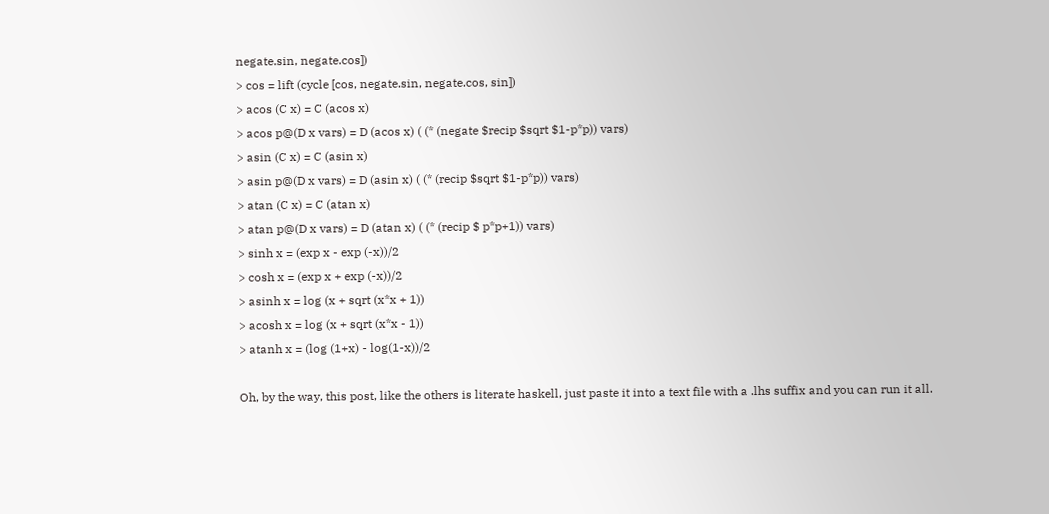negate.sin, negate.cos])
> cos = lift (cycle [cos, negate.sin, negate.cos, sin])
> acos (C x) = C (acos x)
> acos p@(D x vars) = D (acos x) ( (* (negate $recip $sqrt $1-p*p)) vars)
> asin (C x) = C (asin x)
> asin p@(D x vars) = D (asin x) ( (* (recip $sqrt $1-p*p)) vars)
> atan (C x) = C (atan x)
> atan p@(D x vars) = D (atan x) ( (* (recip $ p*p+1)) vars)
> sinh x = (exp x - exp (-x))/2
> cosh x = (exp x + exp (-x))/2
> asinh x = log (x + sqrt (x*x + 1))
> acosh x = log (x + sqrt (x*x - 1))
> atanh x = (log (1+x) - log(1-x))/2

Oh, by the way, this post, like the others is literate haskell, just paste it into a text file with a .lhs suffix and you can run it all.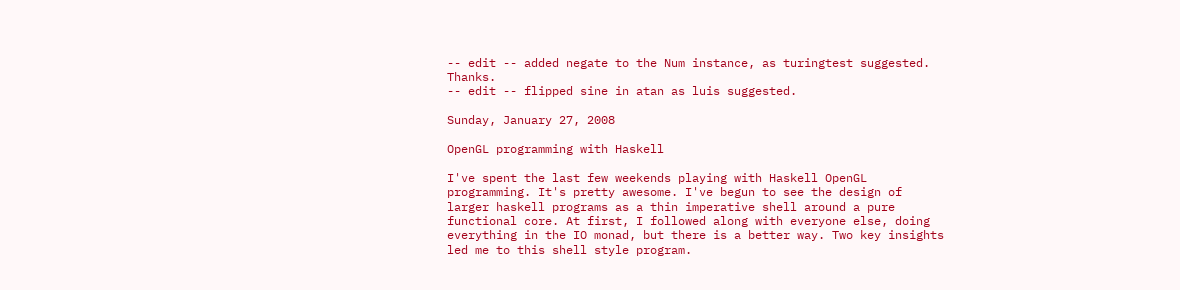-- edit -- added negate to the Num instance, as turingtest suggested. Thanks.
-- edit -- flipped sine in atan as luis suggested.

Sunday, January 27, 2008

OpenGL programming with Haskell

I've spent the last few weekends playing with Haskell OpenGL programming. It's pretty awesome. I've begun to see the design of larger haskell programs as a thin imperative shell around a pure functional core. At first, I followed along with everyone else, doing everything in the IO monad, but there is a better way. Two key insights led me to this shell style program.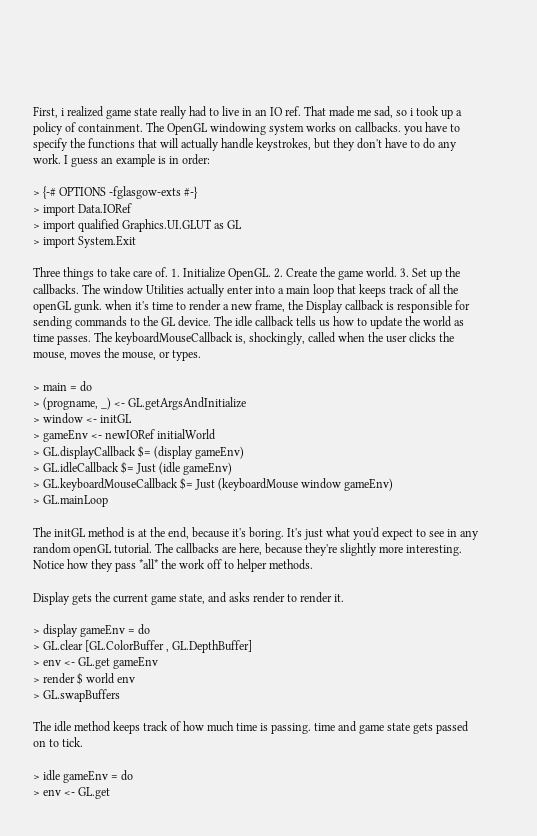First, i realized game state really had to live in an IO ref. That made me sad, so i took up a policy of containment. The OpenGL windowing system works on callbacks. you have to specify the functions that will actually handle keystrokes, but they don't have to do any work. I guess an example is in order:

> {-# OPTIONS -fglasgow-exts #-}
> import Data.IORef
> import qualified Graphics.UI.GLUT as GL
> import System.Exit

Three things to take care of. 1. Initialize OpenGL. 2. Create the game world. 3. Set up the callbacks. The window Utilities actually enter into a main loop that keeps track of all the openGL gunk. when it's time to render a new frame, the Display callback is responsible for sending commands to the GL device. The idle callback tells us how to update the world as time passes. The keyboardMouseCallback is, shockingly, called when the user clicks the mouse, moves the mouse, or types.

> main = do
> (progname, _) <- GL.getArgsAndInitialize
> window <- initGL
> gameEnv <- newIORef initialWorld
> GL.displayCallback $= (display gameEnv)
> GL.idleCallback $= Just (idle gameEnv)
> GL.keyboardMouseCallback $= Just (keyboardMouse window gameEnv)
> GL.mainLoop

The initGL method is at the end, because it's boring. It's just what you'd expect to see in any random openGL tutorial. The callbacks are here, because they're slightly more interesting. Notice how they pass *all* the work off to helper methods.

Display gets the current game state, and asks render to render it.

> display gameEnv = do
> GL.clear [GL.ColorBuffer , GL.DepthBuffer]
> env <- GL.get gameEnv
> render $ world env
> GL.swapBuffers

The idle method keeps track of how much time is passing. time and game state gets passed on to tick.

> idle gameEnv = do
> env <- GL.get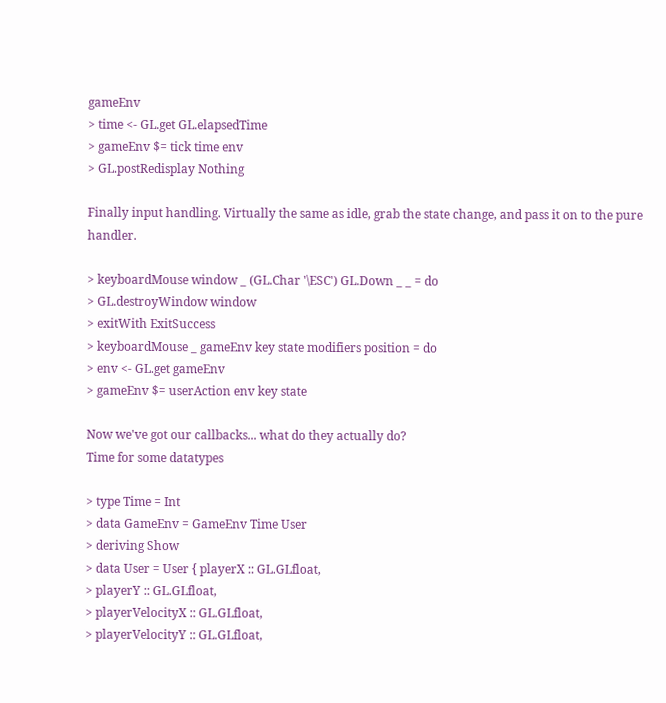gameEnv
> time <- GL.get GL.elapsedTime
> gameEnv $= tick time env
> GL.postRedisplay Nothing

Finally input handling. Virtually the same as idle, grab the state change, and pass it on to the pure handler.

> keyboardMouse window _ (GL.Char '\ESC') GL.Down _ _ = do
> GL.destroyWindow window
> exitWith ExitSuccess
> keyboardMouse _ gameEnv key state modifiers position = do
> env <- GL.get gameEnv
> gameEnv $= userAction env key state

Now we've got our callbacks... what do they actually do?
Time for some datatypes

> type Time = Int
> data GameEnv = GameEnv Time User
> deriving Show
> data User = User { playerX :: GL.GLfloat,
> playerY :: GL.GLfloat,
> playerVelocityX :: GL.GLfloat,
> playerVelocityY :: GL.GLfloat,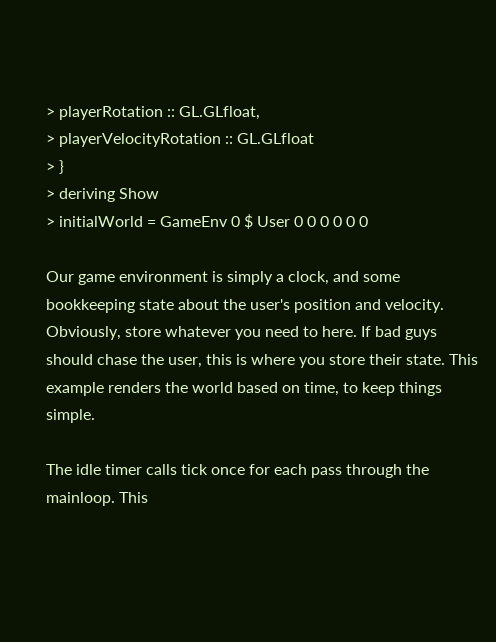> playerRotation :: GL.GLfloat,
> playerVelocityRotation :: GL.GLfloat
> }
> deriving Show
> initialWorld = GameEnv 0 $ User 0 0 0 0 0 0

Our game environment is simply a clock, and some bookkeeping state about the user's position and velocity. Obviously, store whatever you need to here. If bad guys should chase the user, this is where you store their state. This example renders the world based on time, to keep things simple.

The idle timer calls tick once for each pass through the mainloop. This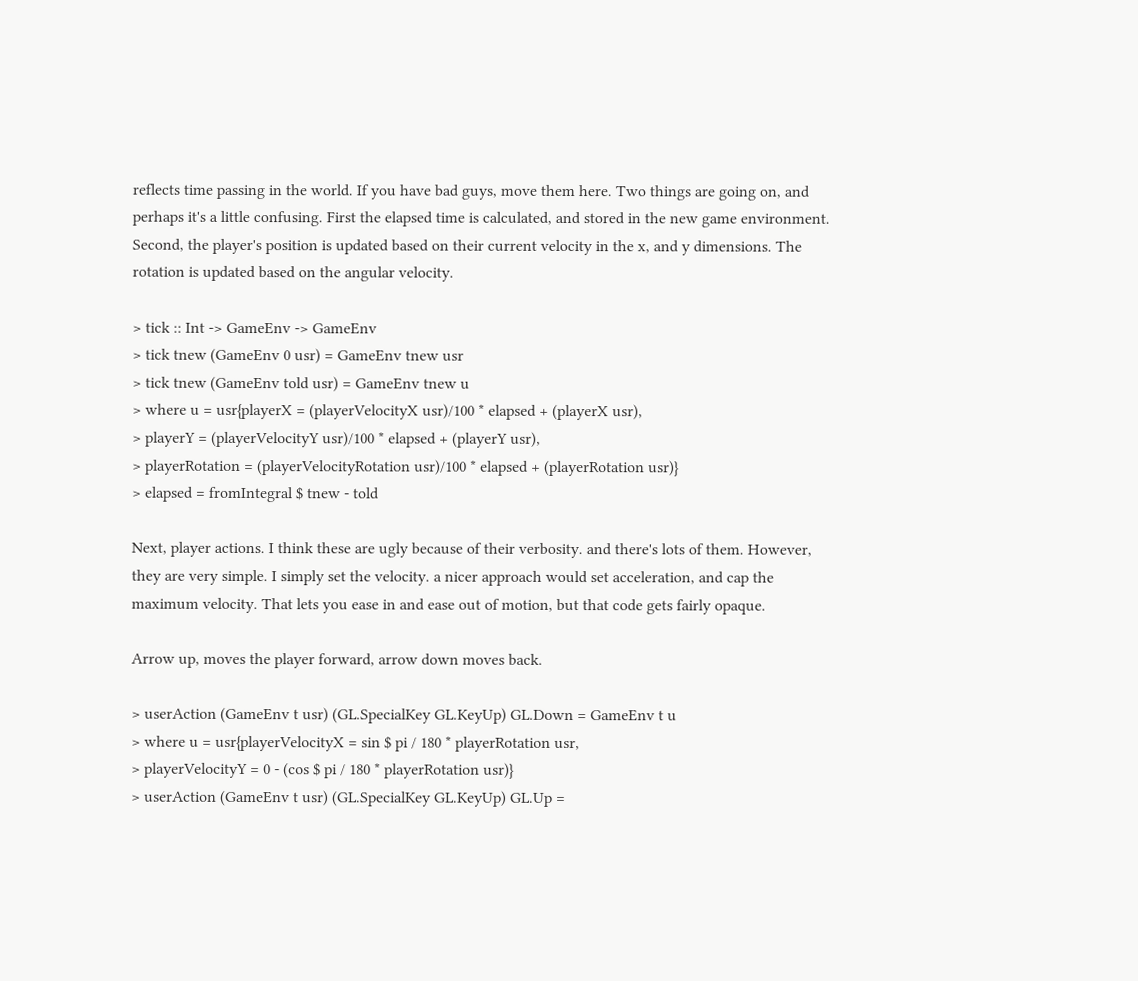reflects time passing in the world. If you have bad guys, move them here. Two things are going on, and perhaps it's a little confusing. First the elapsed time is calculated, and stored in the new game environment. Second, the player's position is updated based on their current velocity in the x, and y dimensions. The rotation is updated based on the angular velocity.

> tick :: Int -> GameEnv -> GameEnv
> tick tnew (GameEnv 0 usr) = GameEnv tnew usr
> tick tnew (GameEnv told usr) = GameEnv tnew u
> where u = usr{playerX = (playerVelocityX usr)/100 * elapsed + (playerX usr),
> playerY = (playerVelocityY usr)/100 * elapsed + (playerY usr),
> playerRotation = (playerVelocityRotation usr)/100 * elapsed + (playerRotation usr)}
> elapsed = fromIntegral $ tnew - told

Next, player actions. I think these are ugly because of their verbosity. and there's lots of them. However, they are very simple. I simply set the velocity. a nicer approach would set acceleration, and cap the maximum velocity. That lets you ease in and ease out of motion, but that code gets fairly opaque.

Arrow up, moves the player forward, arrow down moves back.

> userAction (GameEnv t usr) (GL.SpecialKey GL.KeyUp) GL.Down = GameEnv t u
> where u = usr{playerVelocityX = sin $ pi / 180 * playerRotation usr,
> playerVelocityY = 0 - (cos $ pi / 180 * playerRotation usr)}
> userAction (GameEnv t usr) (GL.SpecialKey GL.KeyUp) GL.Up =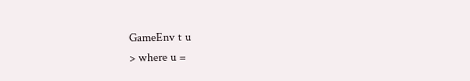GameEnv t u
> where u =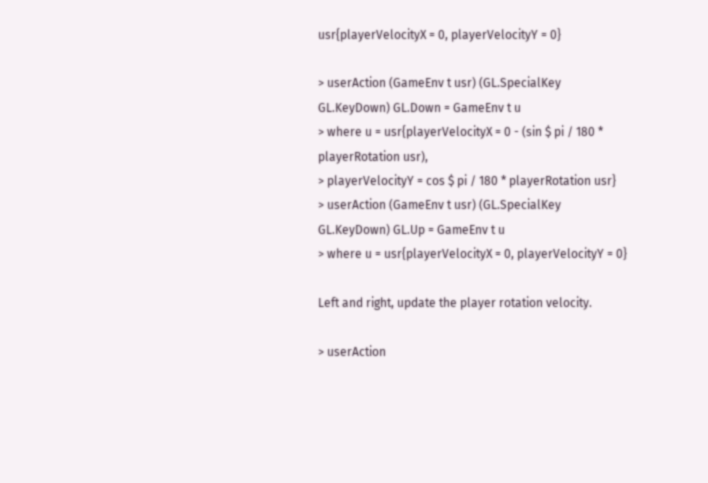usr{playerVelocityX = 0, playerVelocityY = 0}

> userAction (GameEnv t usr) (GL.SpecialKey GL.KeyDown) GL.Down = GameEnv t u
> where u = usr{playerVelocityX = 0 - (sin $ pi / 180 * playerRotation usr),
> playerVelocityY = cos $ pi / 180 * playerRotation usr}
> userAction (GameEnv t usr) (GL.SpecialKey GL.KeyDown) GL.Up = GameEnv t u
> where u = usr{playerVelocityX = 0, playerVelocityY = 0}

Left and right, update the player rotation velocity.

> userAction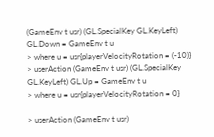(GameEnv t usr) (GL.SpecialKey GL.KeyLeft) GL.Down = GameEnv t u
> where u = usr{playerVelocityRotation = (-10)}
> userAction (GameEnv t usr) (GL.SpecialKey GL.KeyLeft) GL.Up = GameEnv t u
> where u = usr{playerVelocityRotation = 0}

> userAction (GameEnv t usr)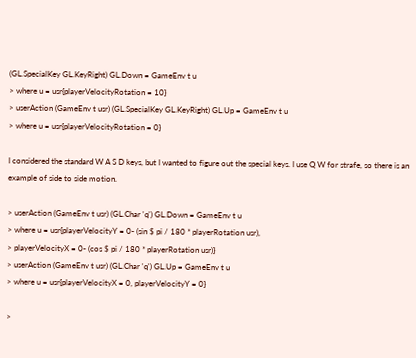(GL.SpecialKey GL.KeyRight) GL.Down = GameEnv t u
> where u = usr{playerVelocityRotation = 10}
> userAction (GameEnv t usr) (GL.SpecialKey GL.KeyRight) GL.Up = GameEnv t u
> where u = usr{playerVelocityRotation = 0}

I considered the standard W A S D keys, but I wanted to figure out the special keys. I use Q W for strafe, so there is an example of side to side motion.

> userAction (GameEnv t usr) (GL.Char 'q') GL.Down = GameEnv t u
> where u = usr{playerVelocityY = 0- (sin $ pi / 180 * playerRotation usr),
> playerVelocityX = 0- (cos $ pi / 180 * playerRotation usr)}
> userAction (GameEnv t usr) (GL.Char 'q') GL.Up = GameEnv t u
> where u = usr{playerVelocityX = 0, playerVelocityY = 0}

>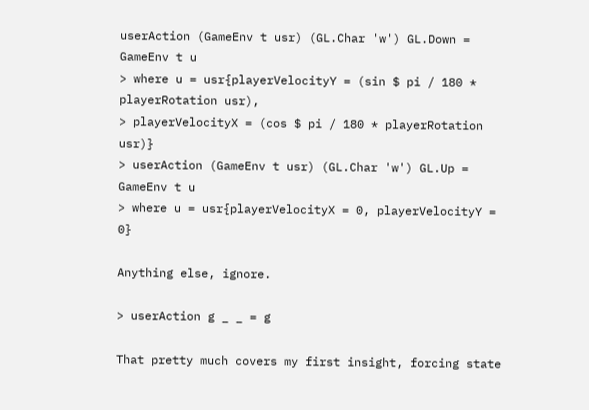userAction (GameEnv t usr) (GL.Char 'w') GL.Down = GameEnv t u
> where u = usr{playerVelocityY = (sin $ pi / 180 * playerRotation usr),
> playerVelocityX = (cos $ pi / 180 * playerRotation usr)}
> userAction (GameEnv t usr) (GL.Char 'w') GL.Up = GameEnv t u
> where u = usr{playerVelocityX = 0, playerVelocityY = 0}

Anything else, ignore.

> userAction g _ _ = g

That pretty much covers my first insight, forcing state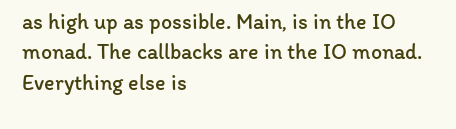as high up as possible. Main, is in the IO monad. The callbacks are in the IO monad. Everything else is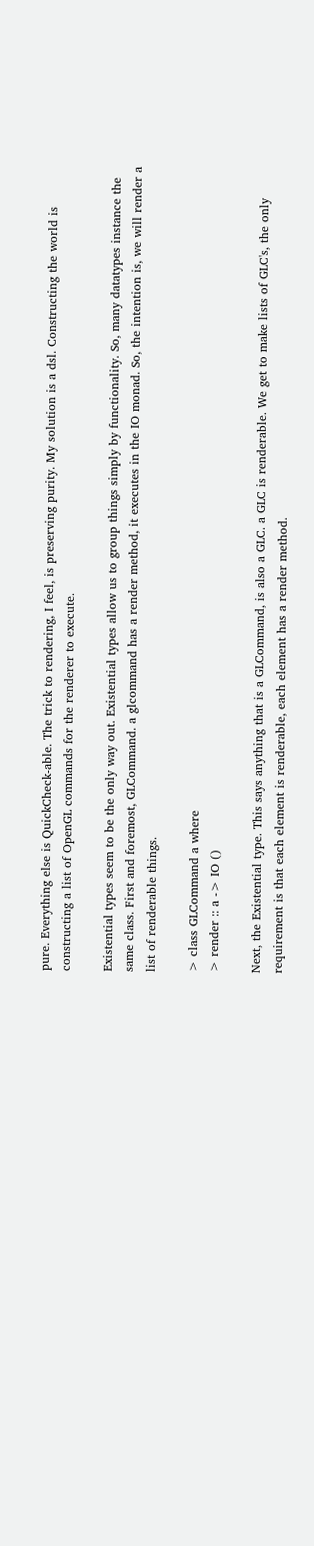pure. Everything else is QuickCheck-able. The trick to rendering, I feel, is preserving purity. My solution is a dsl. Constructing the world is constructing a list of OpenGL commands for the renderer to execute.

Existential types seem to be the only way out. Existential types allow us to group things simply by functionality. So, many datatypes instance the same class. First and foremost, GLCommand. a glcommand has a render method, it executes in the IO monad. So, the intention is, we will render a list of renderable things.

> class GLCommand a where
> render :: a -> IO ()

Next, the Existential type. This says anything that is a GLCommand, is also a GLC. a GLC is renderable. We get to make lists of GLC's, the only requirement is that each element is renderable, each element has a render method.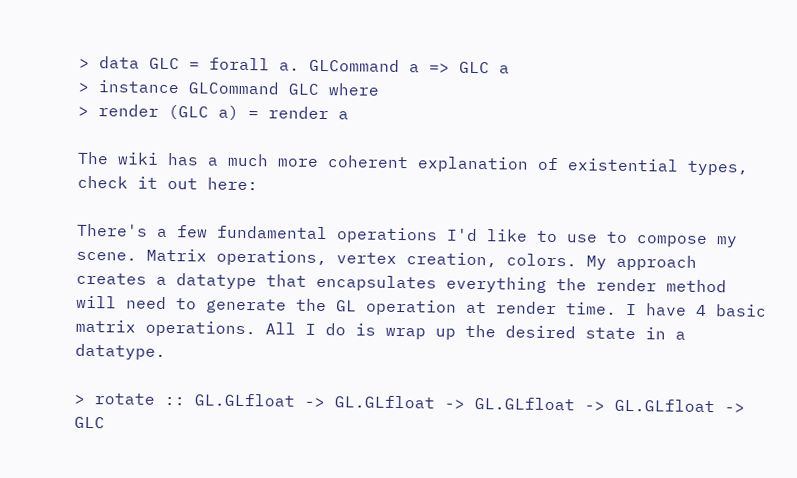> data GLC = forall a. GLCommand a => GLC a
> instance GLCommand GLC where
> render (GLC a) = render a

The wiki has a much more coherent explanation of existential types, check it out here:

There's a few fundamental operations I'd like to use to compose my scene. Matrix operations, vertex creation, colors. My approach creates a datatype that encapsulates everything the render method will need to generate the GL operation at render time. I have 4 basic matrix operations. All I do is wrap up the desired state in a datatype.

> rotate :: GL.GLfloat -> GL.GLfloat -> GL.GLfloat -> GL.GLfloat -> GLC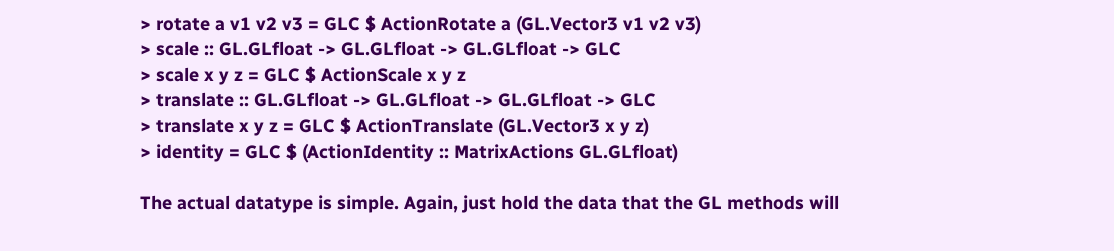> rotate a v1 v2 v3 = GLC $ ActionRotate a (GL.Vector3 v1 v2 v3)
> scale :: GL.GLfloat -> GL.GLfloat -> GL.GLfloat -> GLC
> scale x y z = GLC $ ActionScale x y z
> translate :: GL.GLfloat -> GL.GLfloat -> GL.GLfloat -> GLC
> translate x y z = GLC $ ActionTranslate (GL.Vector3 x y z)
> identity = GLC $ (ActionIdentity :: MatrixActions GL.GLfloat)

The actual datatype is simple. Again, just hold the data that the GL methods will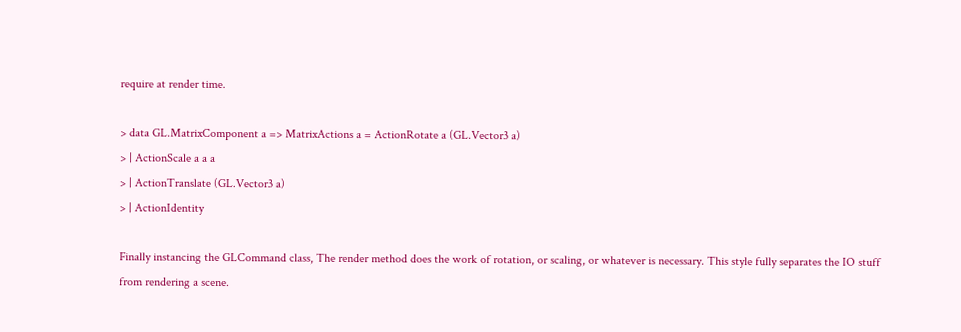require at render time.

> data GL.MatrixComponent a => MatrixActions a = ActionRotate a (GL.Vector3 a)
> | ActionScale a a a
> | ActionTranslate (GL.Vector3 a)
> | ActionIdentity

Finally instancing the GLCommand class, The render method does the work of rotation, or scaling, or whatever is necessary. This style fully separates the IO stuff from rendering a scene.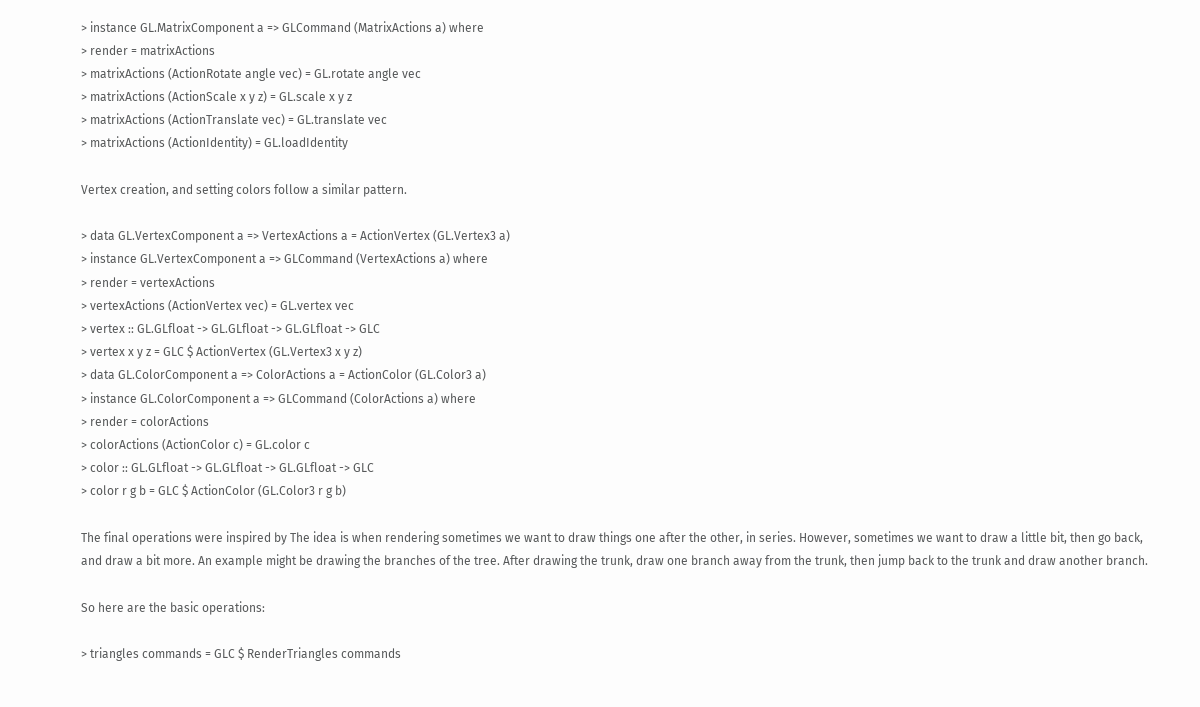> instance GL.MatrixComponent a => GLCommand (MatrixActions a) where
> render = matrixActions
> matrixActions (ActionRotate angle vec) = GL.rotate angle vec
> matrixActions (ActionScale x y z) = GL.scale x y z
> matrixActions (ActionTranslate vec) = GL.translate vec
> matrixActions (ActionIdentity) = GL.loadIdentity

Vertex creation, and setting colors follow a similar pattern.

> data GL.VertexComponent a => VertexActions a = ActionVertex (GL.Vertex3 a)
> instance GL.VertexComponent a => GLCommand (VertexActions a) where
> render = vertexActions
> vertexActions (ActionVertex vec) = GL.vertex vec
> vertex :: GL.GLfloat -> GL.GLfloat -> GL.GLfloat -> GLC
> vertex x y z = GLC $ ActionVertex (GL.Vertex3 x y z)
> data GL.ColorComponent a => ColorActions a = ActionColor (GL.Color3 a)
> instance GL.ColorComponent a => GLCommand (ColorActions a) where
> render = colorActions
> colorActions (ActionColor c) = GL.color c
> color :: GL.GLfloat -> GL.GLfloat -> GL.GLfloat -> GLC
> color r g b = GLC $ ActionColor (GL.Color3 r g b)

The final operations were inspired by The idea is when rendering sometimes we want to draw things one after the other, in series. However, sometimes we want to draw a little bit, then go back, and draw a bit more. An example might be drawing the branches of the tree. After drawing the trunk, draw one branch away from the trunk, then jump back to the trunk and draw another branch.

So here are the basic operations:

> triangles commands = GLC $ RenderTriangles commands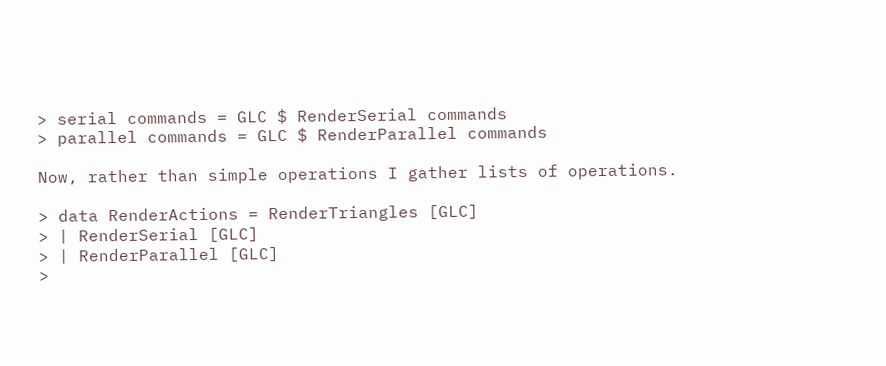> serial commands = GLC $ RenderSerial commands
> parallel commands = GLC $ RenderParallel commands

Now, rather than simple operations I gather lists of operations.

> data RenderActions = RenderTriangles [GLC]
> | RenderSerial [GLC]
> | RenderParallel [GLC]
>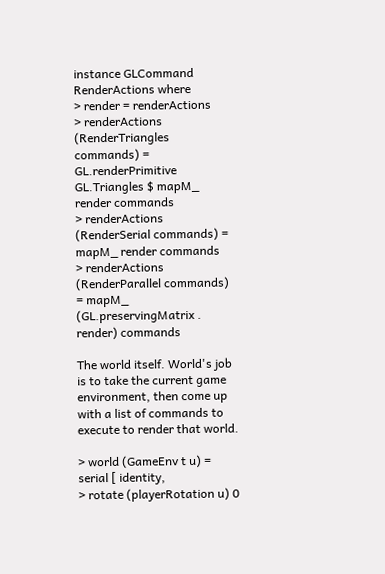instance GLCommand RenderActions where
> render = renderActions
> renderActions (RenderTriangles commands) = GL.renderPrimitive GL.Triangles $ mapM_ render commands
> renderActions (RenderSerial commands) = mapM_ render commands
> renderActions (RenderParallel commands) = mapM_ (GL.preservingMatrix . render) commands

The world itself. World's job is to take the current game environment, then come up with a list of commands to execute to render that world.

> world (GameEnv t u) = serial [ identity,
> rotate (playerRotation u) 0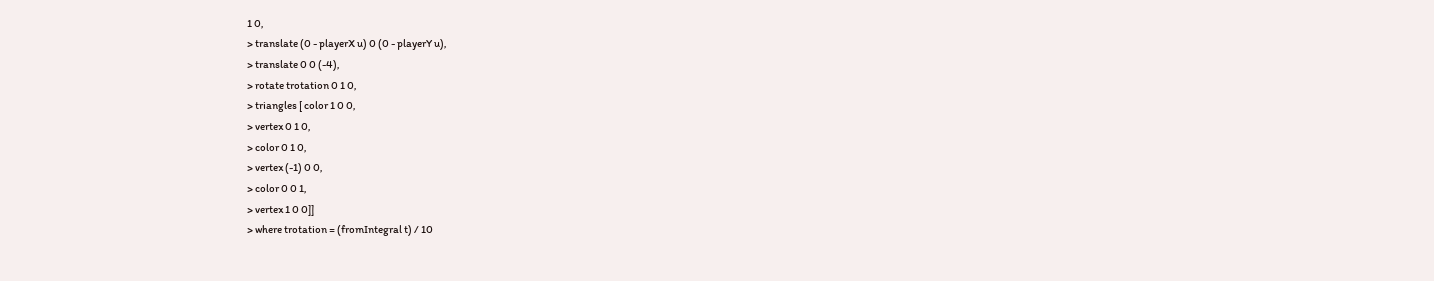1 0,
> translate (0 - playerX u) 0 (0 - playerY u),
> translate 0 0 (-4),
> rotate trotation 0 1 0,
> triangles [ color 1 0 0,
> vertex 0 1 0,
> color 0 1 0,
> vertex (-1) 0 0,
> color 0 0 1,
> vertex 1 0 0]]
> where trotation = (fromIntegral t) / 10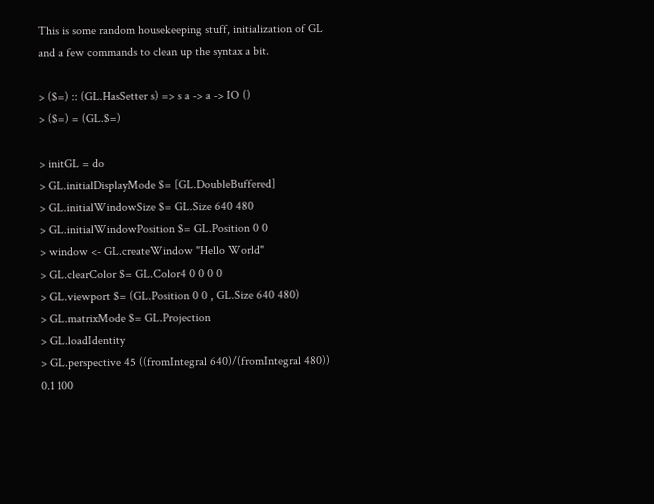This is some random housekeeping stuff, initialization of GL and a few commands to clean up the syntax a bit.

> ($=) :: (GL.HasSetter s) => s a -> a -> IO ()
> ($=) = (GL.$=)

> initGL = do
> GL.initialDisplayMode $= [GL.DoubleBuffered]
> GL.initialWindowSize $= GL.Size 640 480
> GL.initialWindowPosition $= GL.Position 0 0
> window <- GL.createWindow "Hello World"
> GL.clearColor $= GL.Color4 0 0 0 0
> GL.viewport $= (GL.Position 0 0 , GL.Size 640 480)
> GL.matrixMode $= GL.Projection
> GL.loadIdentity
> GL.perspective 45 ((fromIntegral 640)/(fromIntegral 480)) 0.1 100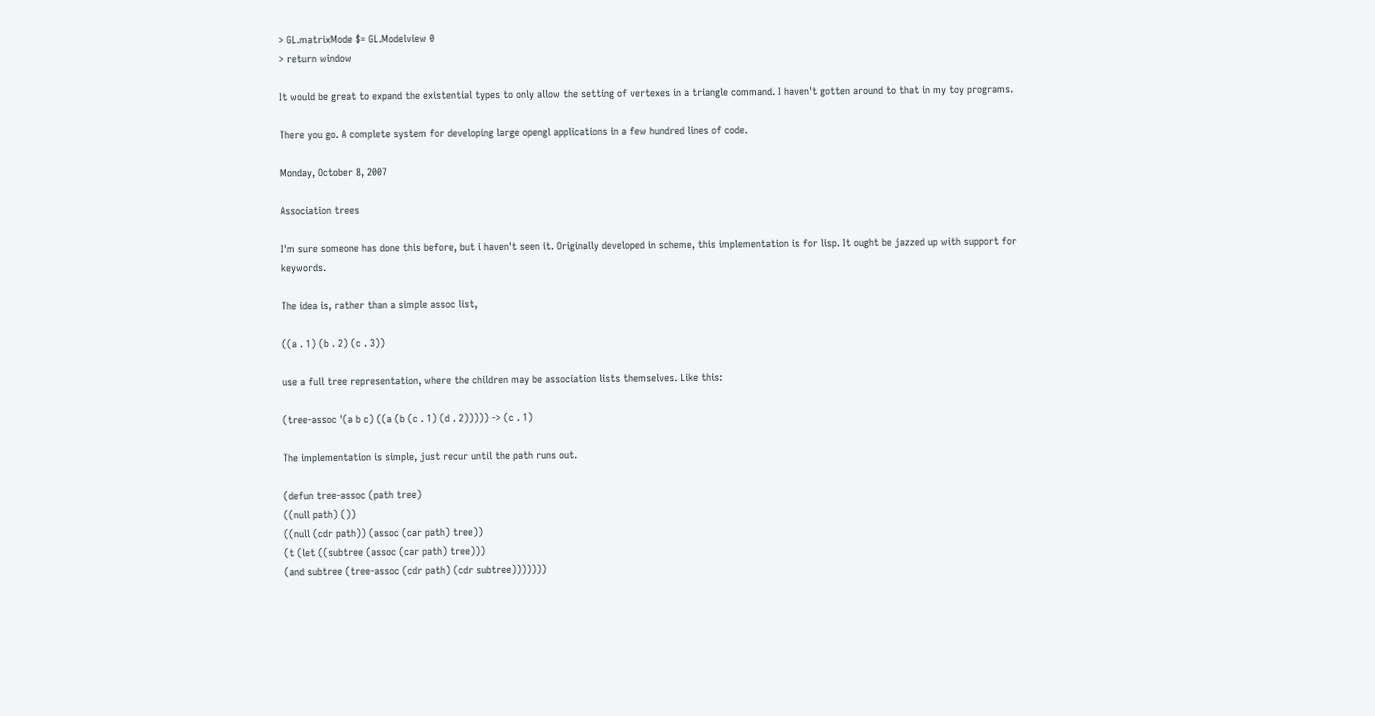> GL.matrixMode $= GL.Modelview 0
> return window

It would be great to expand the existential types to only allow the setting of vertexes in a triangle command. I haven't gotten around to that in my toy programs.

There you go. A complete system for developing large opengl applications in a few hundred lines of code.

Monday, October 8, 2007

Association trees

I'm sure someone has done this before, but i haven't seen it. Originally developed in scheme, this implementation is for lisp. It ought be jazzed up with support for keywords.

The idea is, rather than a simple assoc list,

((a . 1) (b . 2) (c . 3))

use a full tree representation, where the children may be association lists themselves. Like this:

(tree-assoc '(a b c) ((a (b (c . 1) (d . 2))))) -> (c . 1)

The implementation is simple, just recur until the path runs out.

(defun tree-assoc (path tree)
((null path) ())
((null (cdr path)) (assoc (car path) tree))
(t (let ((subtree (assoc (car path) tree)))
(and subtree (tree-assoc (cdr path) (cdr subtree)))))))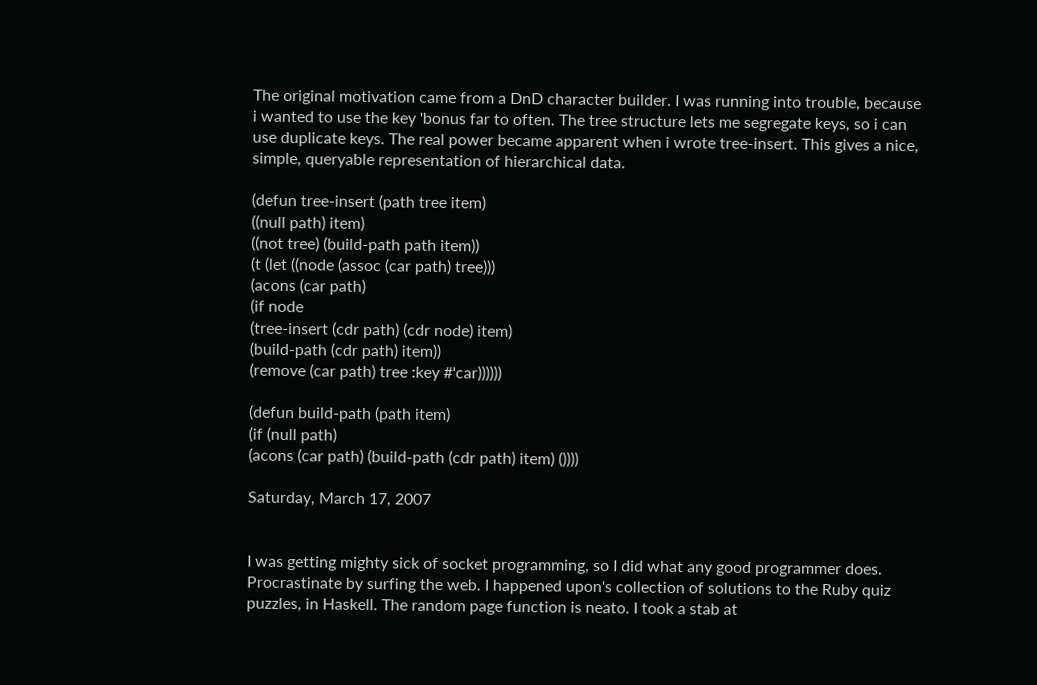The original motivation came from a DnD character builder. I was running into trouble, because i wanted to use the key 'bonus far to often. The tree structure lets me segregate keys, so i can use duplicate keys. The real power became apparent when i wrote tree-insert. This gives a nice, simple, queryable representation of hierarchical data.

(defun tree-insert (path tree item)
((null path) item)
((not tree) (build-path path item))
(t (let ((node (assoc (car path) tree)))
(acons (car path)
(if node
(tree-insert (cdr path) (cdr node) item)
(build-path (cdr path) item))
(remove (car path) tree :key #'car))))))

(defun build-path (path item)
(if (null path)
(acons (car path) (build-path (cdr path) item) ())))

Saturday, March 17, 2007


I was getting mighty sick of socket programming, so I did what any good programmer does. Procrastinate by surfing the web. I happened upon's collection of solutions to the Ruby quiz puzzles, in Haskell. The random page function is neato. I took a stab at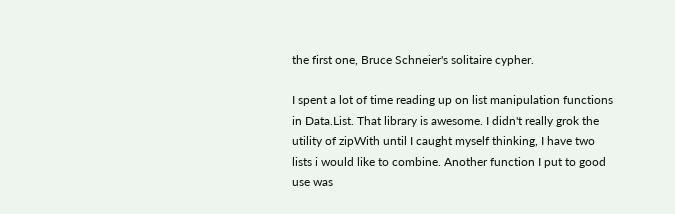the first one, Bruce Schneier's solitaire cypher.

I spent a lot of time reading up on list manipulation functions in Data.List. That library is awesome. I didn't really grok the utility of zipWith until I caught myself thinking, I have two lists i would like to combine. Another function I put to good use was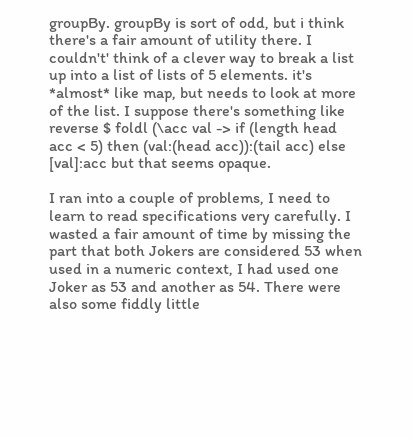groupBy. groupBy is sort of odd, but i think there's a fair amount of utility there. I couldn't' think of a clever way to break a list up into a list of lists of 5 elements. it's *almost* like map, but needs to look at more of the list. I suppose there's something like reverse $ foldl (\acc val -> if (length head acc < 5) then (val:(head acc)):(tail acc) else [val]:acc but that seems opaque.

I ran into a couple of problems, I need to learn to read specifications very carefully. I wasted a fair amount of time by missing the part that both Jokers are considered 53 when used in a numeric context, I had used one Joker as 53 and another as 54. There were also some fiddly little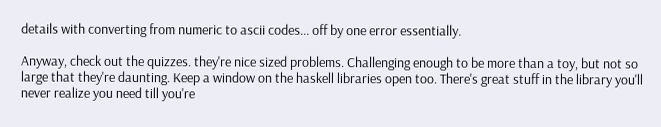details with converting from numeric to ascii codes... off by one error essentially.

Anyway, check out the quizzes. they're nice sized problems. Challenging enough to be more than a toy, but not so large that they're daunting. Keep a window on the haskell libraries open too. There's great stuff in the library you'll never realize you need till you're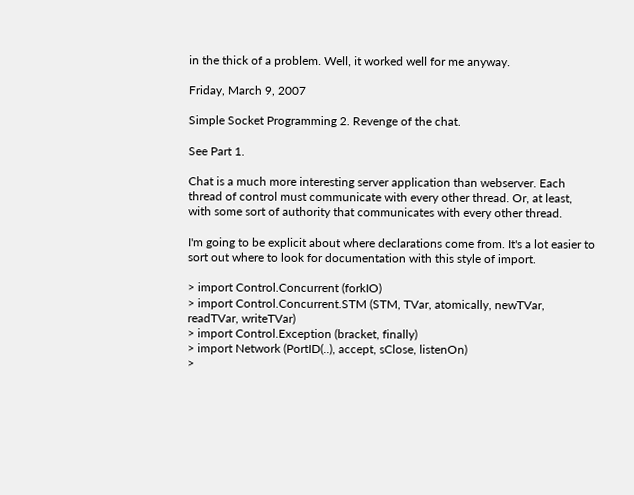in the thick of a problem. Well, it worked well for me anyway.

Friday, March 9, 2007

Simple Socket Programming 2. Revenge of the chat.

See Part 1.

Chat is a much more interesting server application than webserver. Each thread of control must communicate with every other thread. Or, at least, with some sort of authority that communicates with every other thread.

I'm going to be explicit about where declarations come from. It's a lot easier to sort out where to look for documentation with this style of import.

> import Control.Concurrent (forkIO)
> import Control.Concurrent.STM (STM, TVar, atomically, newTVar, readTVar, writeTVar)
> import Control.Exception (bracket, finally)
> import Network (PortID(..), accept, sClose, listenOn)
>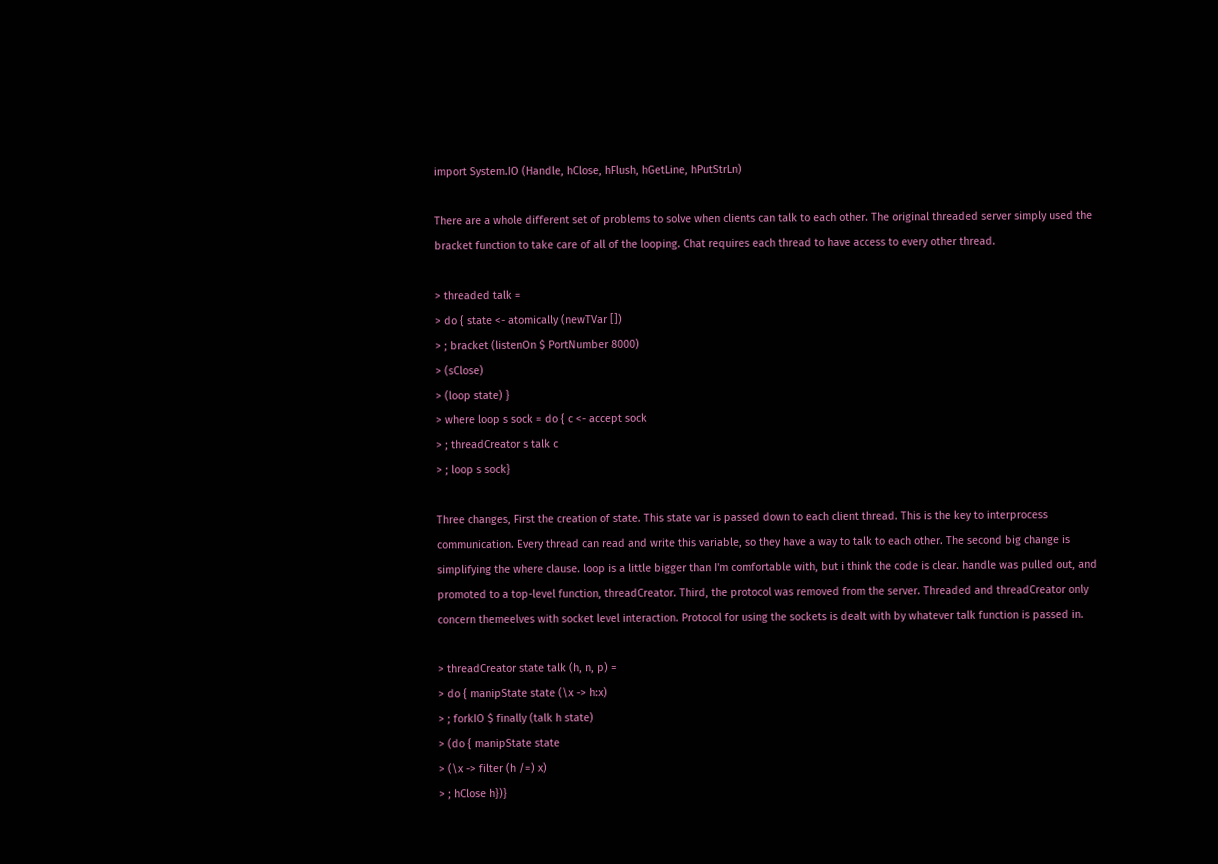import System.IO (Handle, hClose, hFlush, hGetLine, hPutStrLn)

There are a whole different set of problems to solve when clients can talk to each other. The original threaded server simply used the bracket function to take care of all of the looping. Chat requires each thread to have access to every other thread.

> threaded talk =
> do { state <- atomically (newTVar [])
> ; bracket (listenOn $ PortNumber 8000)
> (sClose)
> (loop state) }
> where loop s sock = do { c <- accept sock
> ; threadCreator s talk c
> ; loop s sock}

Three changes, First the creation of state. This state var is passed down to each client thread. This is the key to interprocess communication. Every thread can read and write this variable, so they have a way to talk to each other. The second big change is simplifying the where clause. loop is a little bigger than I'm comfortable with, but i think the code is clear. handle was pulled out, and promoted to a top-level function, threadCreator. Third, the protocol was removed from the server. Threaded and threadCreator only concern themeelves with socket level interaction. Protocol for using the sockets is dealt with by whatever talk function is passed in.

> threadCreator state talk (h, n, p) =
> do { manipState state (\x -> h:x)
> ; forkIO $ finally (talk h state)
> (do { manipState state
> (\x -> filter (h /=) x)
> ; hClose h})}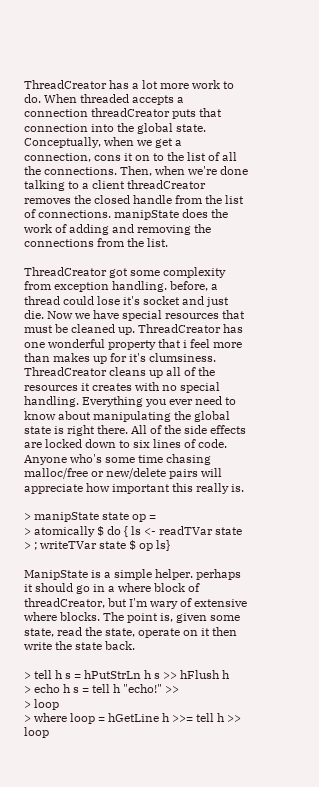ThreadCreator has a lot more work to do. When threaded accepts a connection threadCreator puts that connection into the global state. Conceptually, when we get a connection, cons it on to the list of all the connections. Then, when we're done talking to a client threadCreator removes the closed handle from the list of connections. manipState does the work of adding and removing the connections from the list.

ThreadCreator got some complexity from exception handling. before, a thread could lose it's socket and just die. Now we have special resources that must be cleaned up. ThreadCreator has one wonderful property that i feel more than makes up for it's clumsiness. ThreadCreator cleans up all of the resources it creates with no special handling. Everything you ever need to know about manipulating the global state is right there. All of the side effects are locked down to six lines of code. Anyone who's some time chasing malloc/free or new/delete pairs will appreciate how important this really is.

> manipState state op =
> atomically $ do { ls <- readTVar state
> ; writeTVar state $ op ls}

ManipState is a simple helper. perhaps it should go in a where block of threadCreator, but I'm wary of extensive where blocks. The point is, given some state, read the state, operate on it then write the state back.

> tell h s = hPutStrLn h s >> hFlush h
> echo h s = tell h "echo!" >>
> loop
> where loop = hGetLine h >>= tell h >> loop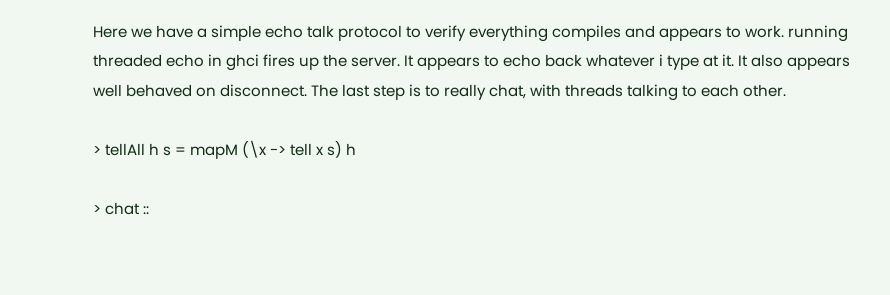Here we have a simple echo talk protocol to verify everything compiles and appears to work. running threaded echo in ghci fires up the server. It appears to echo back whatever i type at it. It also appears well behaved on disconnect. The last step is to really chat, with threads talking to each other.

> tellAll h s = mapM (\x -> tell x s) h

> chat ::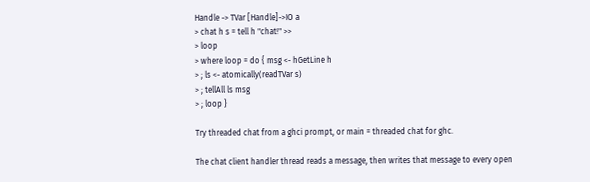Handle -> TVar [Handle]->IO a
> chat h s = tell h "chat!" >>
> loop
> where loop = do { msg <- hGetLine h
> ; ls <- atomically(readTVar s)
> ; tellAll ls msg
> ; loop }

Try threaded chat from a ghci prompt, or main = threaded chat for ghc.

The chat client handler thread reads a message, then writes that message to every open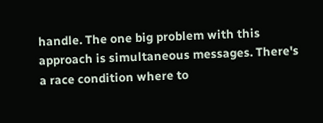handle. The one big problem with this approach is simultaneous messages. There's a race condition where to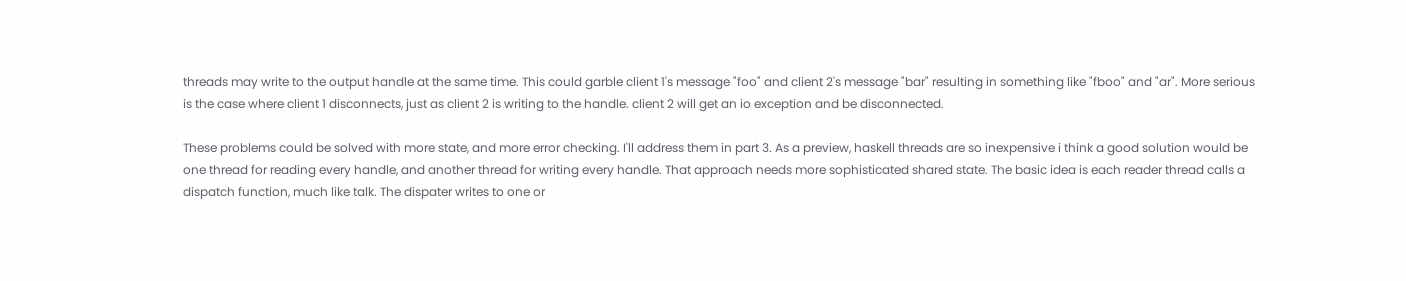threads may write to the output handle at the same time. This could garble client 1's message "foo" and client 2's message "bar" resulting in something like "fboo" and "ar". More serious is the case where client 1 disconnects, just as client 2 is writing to the handle. client 2 will get an io exception and be disconnected.

These problems could be solved with more state, and more error checking. I'll address them in part 3. As a preview, haskell threads are so inexpensive i think a good solution would be one thread for reading every handle, and another thread for writing every handle. That approach needs more sophisticated shared state. The basic idea is each reader thread calls a dispatch function, much like talk. The dispater writes to one or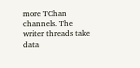more TChan channels. The writer threads take data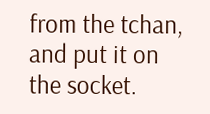from the tchan, and put it on the socket.